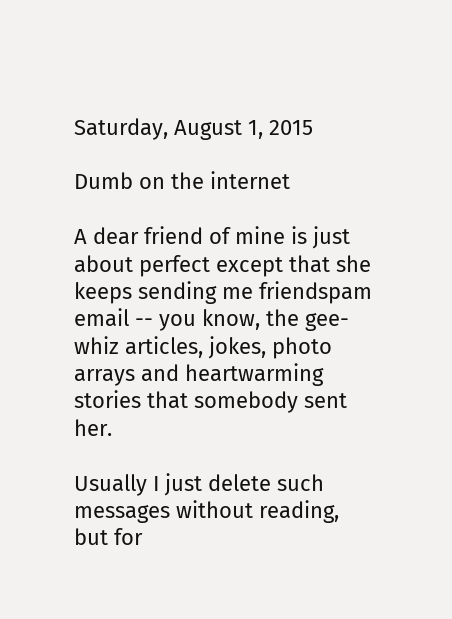Saturday, August 1, 2015

Dumb on the internet

A dear friend of mine is just about perfect except that she keeps sending me friendspam email -- you know, the gee-whiz articles, jokes, photo arrays and heartwarming stories that somebody sent her.

Usually I just delete such messages without reading, but for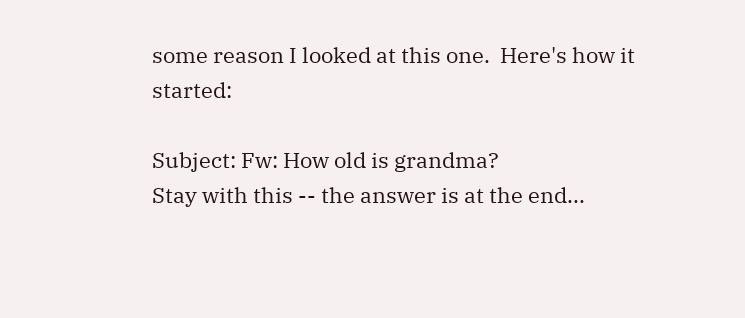some reason I looked at this one.  Here's how it started:

Subject: Fw: How old is grandma?
Stay with this -- the answer is at the end...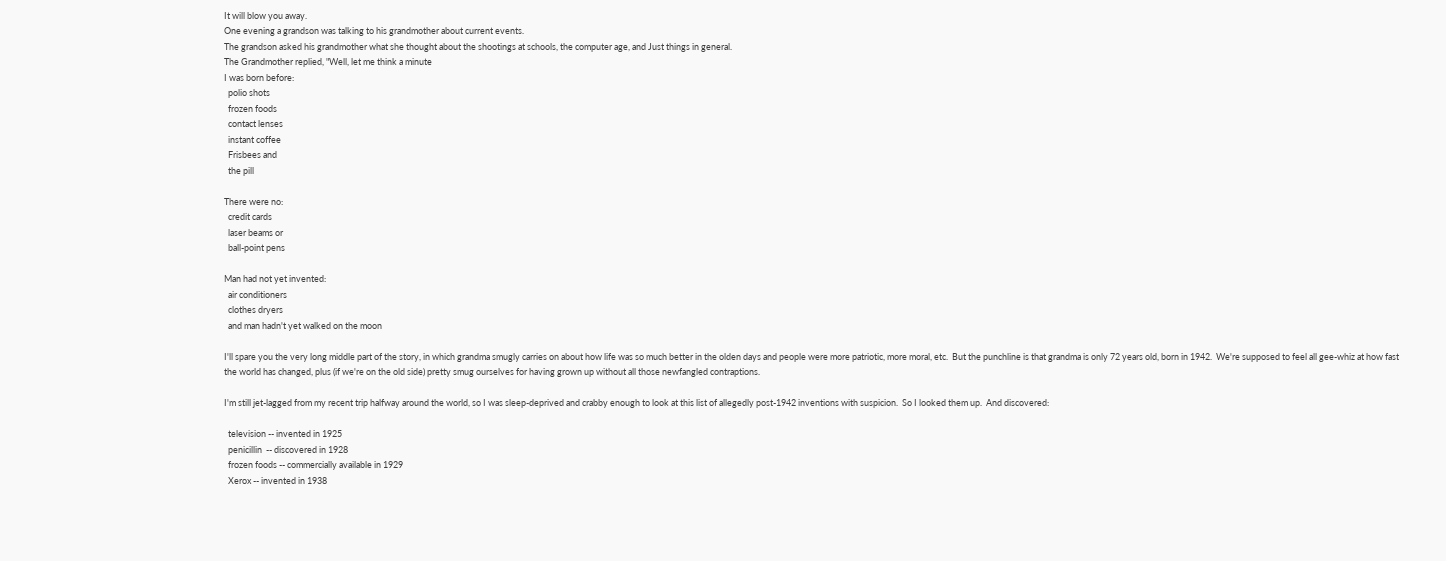It will blow you away.
One evening a grandson was talking to his grandmother about current events.
The grandson asked his grandmother what she thought about the shootings at schools, the computer age, and Just things in general.
The Grandmother replied, "Well, let me think a minute
I was born before:
  polio shots
  frozen foods
  contact lenses
  instant coffee
  Frisbees and
  the pill

There were no:
  credit cards
  laser beams or
  ball-point pens

Man had not yet invented:
  air conditioners
  clothes dryers
  and man hadn't yet walked on the moon

I'll spare you the very long middle part of the story, in which grandma smugly carries on about how life was so much better in the olden days and people were more patriotic, more moral, etc.  But the punchline is that grandma is only 72 years old, born in 1942.  We're supposed to feel all gee-whiz at how fast the world has changed, plus (if we're on the old side) pretty smug ourselves for having grown up without all those newfangled contraptions.

I'm still jet-lagged from my recent trip halfway around the world, so I was sleep-deprived and crabby enough to look at this list of allegedly post-1942 inventions with suspicion.  So I looked them up.  And discovered:

  television -- invented in 1925
  penicillin  -- discovered in 1928
  frozen foods -- commercially available in 1929
  Xerox -- invented in 1938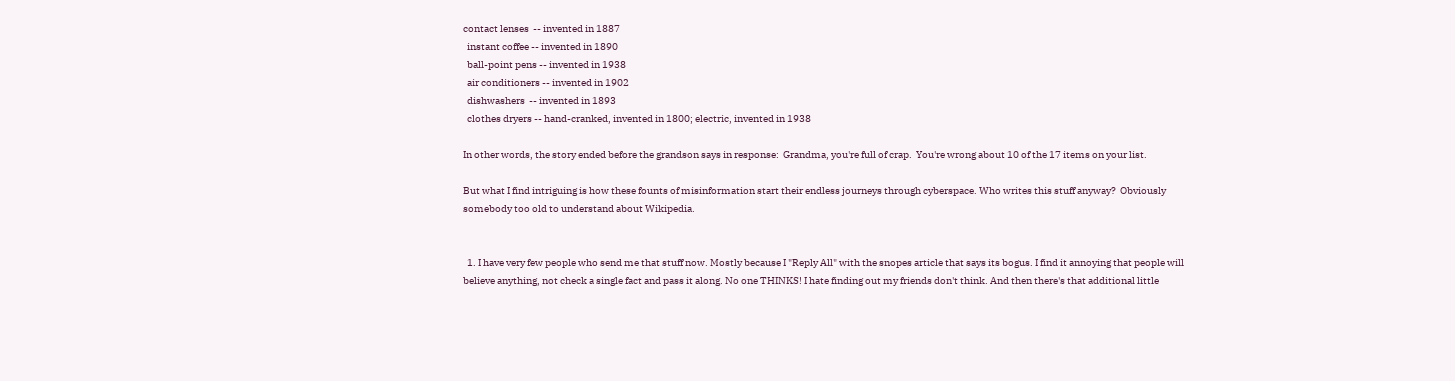contact lenses  -- invented in 1887
  instant coffee -- invented in 1890
  ball-point pens -- invented in 1938
  air conditioners -- invented in 1902
  dishwashers  -- invented in 1893
  clothes dryers -- hand-cranked, invented in 1800; electric, invented in 1938

In other words, the story ended before the grandson says in response:  Grandma, you're full of crap.  You're wrong about 10 of the 17 items on your list.

But what I find intriguing is how these founts of misinformation start their endless journeys through cyberspace. Who writes this stuff anyway?  Obviously somebody too old to understand about Wikipedia.


  1. I have very few people who send me that stuff now. Mostly because I "Reply All" with the snopes article that says its bogus. I find it annoying that people will believe anything, not check a single fact and pass it along. No one THINKS! I hate finding out my friends don't think. And then there's that additional little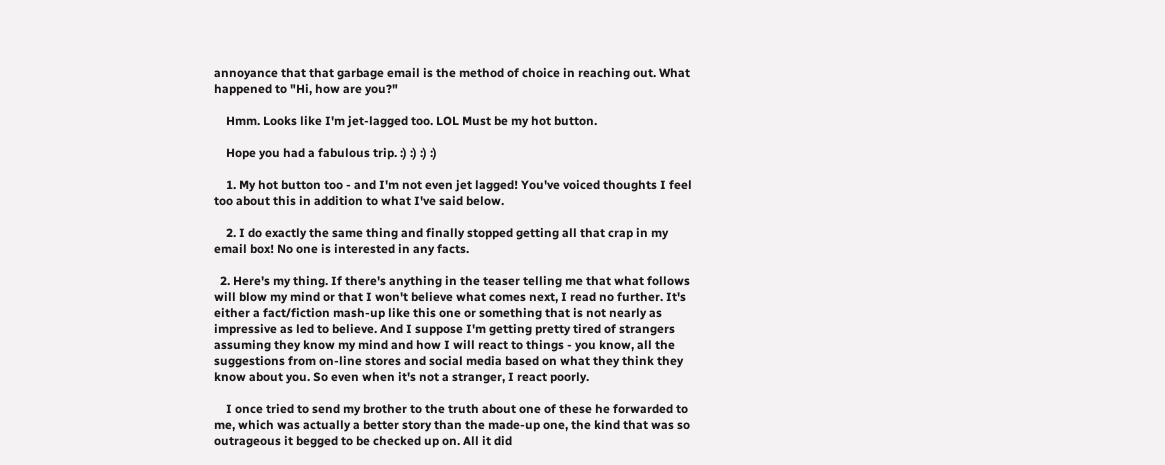annoyance that that garbage email is the method of choice in reaching out. What happened to "Hi, how are you?"

    Hmm. Looks like I'm jet-lagged too. LOL Must be my hot button.

    Hope you had a fabulous trip. :) :) :) :)

    1. My hot button too - and I'm not even jet lagged! You've voiced thoughts I feel too about this in addition to what I've said below.

    2. I do exactly the same thing and finally stopped getting all that crap in my email box! No one is interested in any facts.

  2. Here's my thing. If there's anything in the teaser telling me that what follows will blow my mind or that I won't believe what comes next, I read no further. It's either a fact/fiction mash-up like this one or something that is not nearly as impressive as led to believe. And I suppose I'm getting pretty tired of strangers assuming they know my mind and how I will react to things - you know, all the suggestions from on-line stores and social media based on what they think they know about you. So even when it's not a stranger, I react poorly.

    I once tried to send my brother to the truth about one of these he forwarded to me, which was actually a better story than the made-up one, the kind that was so outrageous it begged to be checked up on. All it did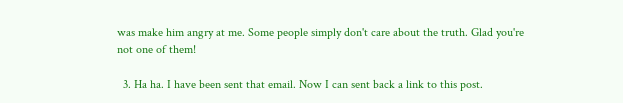was make him angry at me. Some people simply don't care about the truth. Glad you're not one of them!

  3. Ha ha. I have been sent that email. Now I can sent back a link to this post.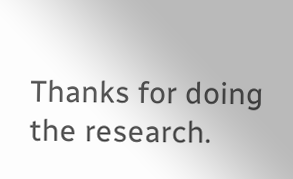Thanks for doing the research.